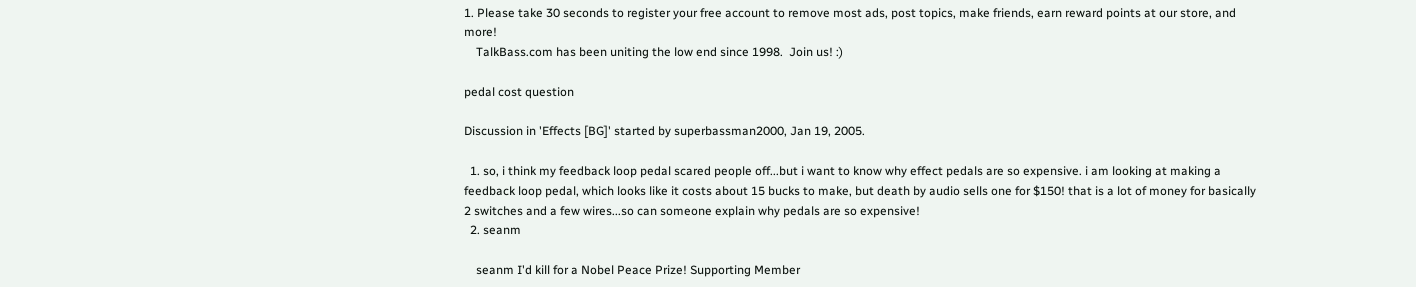1. Please take 30 seconds to register your free account to remove most ads, post topics, make friends, earn reward points at our store, and more!
    TalkBass.com has been uniting the low end since 1998.  Join us! :)

pedal cost question

Discussion in 'Effects [BG]' started by superbassman2000, Jan 19, 2005.

  1. so, i think my feedback loop pedal scared people off...but i want to know why effect pedals are so expensive. i am looking at making a feedback loop pedal, which looks like it costs about 15 bucks to make, but death by audio sells one for $150! that is a lot of money for basically 2 switches and a few wires...so can someone explain why pedals are so expensive!
  2. seanm

    seanm I'd kill for a Nobel Peace Prize! Supporting Member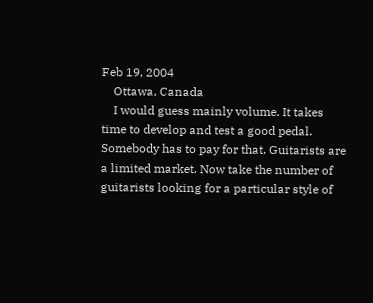Feb 19, 2004
    Ottawa, Canada
    I would guess mainly volume. It takes time to develop and test a good pedal. Somebody has to pay for that. Guitarists are a limited market. Now take the number of guitarists looking for a particular style of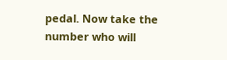pedal. Now take the number who will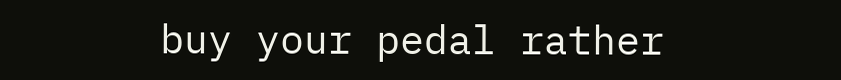buy your pedal rather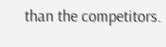than the competitors.